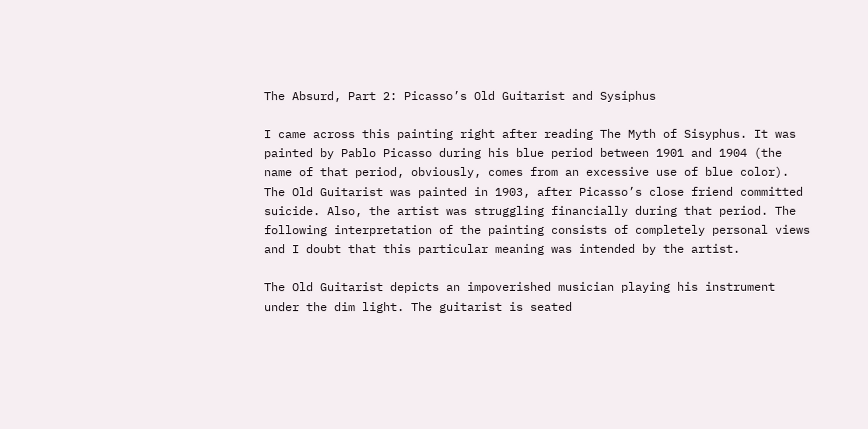The Absurd, Part 2: Picasso’s Old Guitarist and Sysiphus

I came across this painting right after reading The Myth of Sisyphus. It was painted by Pablo Picasso during his blue period between 1901 and 1904 (the name of that period, obviously, comes from an excessive use of blue color). The Old Guitarist was painted in 1903, after Picasso’s close friend committed suicide. Also, the artist was struggling financially during that period. The following interpretation of the painting consists of completely personal views and I doubt that this particular meaning was intended by the artist.

The Old Guitarist depicts an impoverished musician playing his instrument under the dim light. The guitarist is seated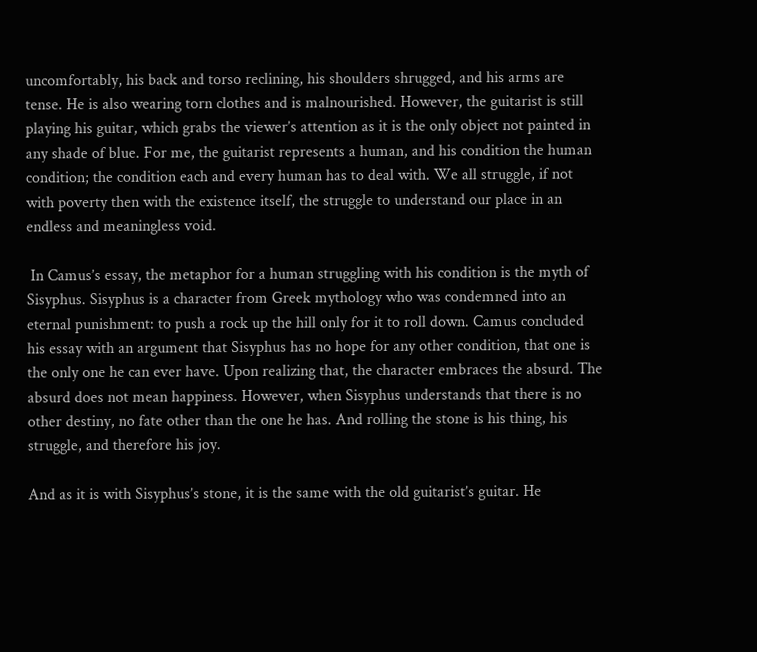uncomfortably, his back and torso reclining, his shoulders shrugged, and his arms are tense. He is also wearing torn clothes and is malnourished. However, the guitarist is still playing his guitar, which grabs the viewer’s attention as it is the only object not painted in any shade of blue. For me, the guitarist represents a human, and his condition the human condition; the condition each and every human has to deal with. We all struggle, if not with poverty then with the existence itself, the struggle to understand our place in an endless and meaningless void.

 In Camus’s essay, the metaphor for a human struggling with his condition is the myth of Sisyphus. Sisyphus is a character from Greek mythology who was condemned into an eternal punishment: to push a rock up the hill only for it to roll down. Camus concluded his essay with an argument that Sisyphus has no hope for any other condition, that one is the only one he can ever have. Upon realizing that, the character embraces the absurd. The absurd does not mean happiness. However, when Sisyphus understands that there is no other destiny, no fate other than the one he has. And rolling the stone is his thing, his struggle, and therefore his joy.

And as it is with Sisyphus’s stone, it is the same with the old guitarist’s guitar. He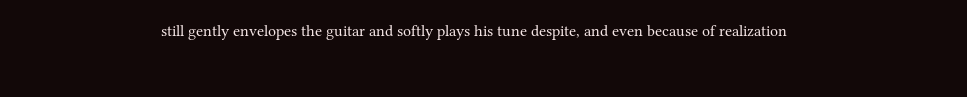still gently envelopes the guitar and softly plays his tune despite, and even because of realization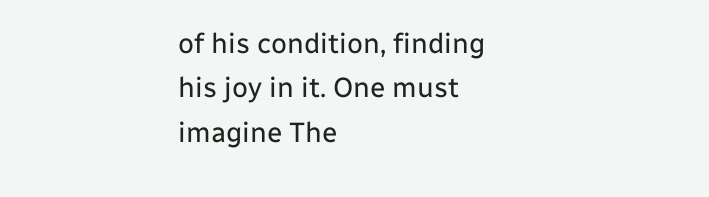of his condition, finding his joy in it. One must imagine The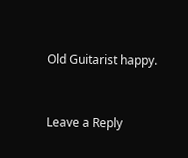Old Guitarist happy.


Leave a Reply